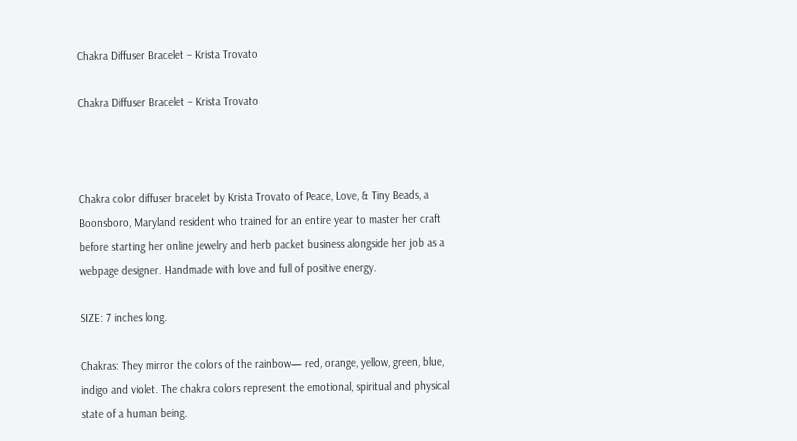Chakra Diffuser Bracelet – Krista Trovato

Chakra Diffuser Bracelet – Krista Trovato



Chakra color diffuser bracelet by Krista Trovato of Peace, Love, & Tiny Beads, a Boonsboro, Maryland resident who trained for an entire year to master her craft before starting her online jewelry and herb packet business alongside her job as a webpage designer. Handmade with love and full of positive energy.

SIZE: 7 inches long.

Chakras: They mirror the colors of the rainbow— red, orange, yellow, green, blue, indigo and violet. The chakra colors represent the emotional, spiritual and physical state of a human being.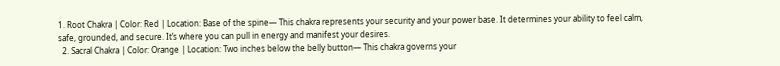1. Root Chakra | Color: Red | Location: Base of the spine— This chakra represents your security and your power base. It determines your ability to feel calm, safe, grounded, and secure. It’s where you can pull in energy and manifest your desires.
  2. Sacral Chakra | Color: Orange | Location: Two inches below the belly button— This chakra governs your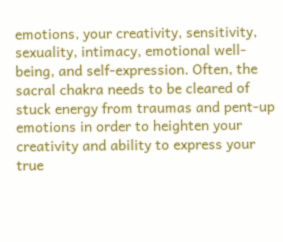emotions, your creativity, sensitivity, sexuality, intimacy, emotional well-being, and self-expression. Often, the sacral chakra needs to be cleared of stuck energy from traumas and pent-up emotions in order to heighten your creativity and ability to express your true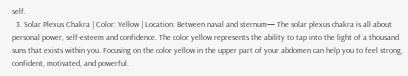self.
  3. Solar Plexus Chakra | Color: Yellow | Location: Between naval and sternum— The solar plexus chakra is all about personal power, self-esteem and confidence. The color yellow represents the ability to tap into the light of a thousand suns that exists within you. Focusing on the color yellow in the upper part of your abdomen can help you to feel strong, confident, motivated, and powerful.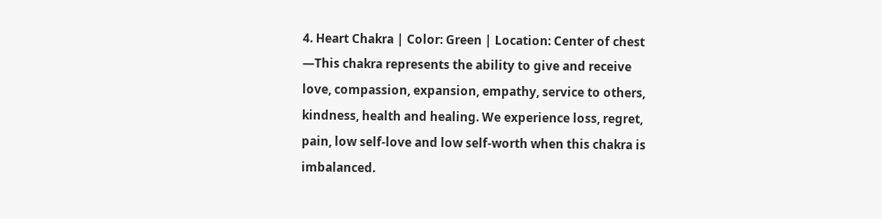4. Heart Chakra | Color: Green | Location: Center of chest —This chakra represents the ability to give and receive love, compassion, expansion, empathy, service to others, kindness, health and healing. We experience loss, regret, pain, low self-love and low self-worth when this chakra is imbalanced.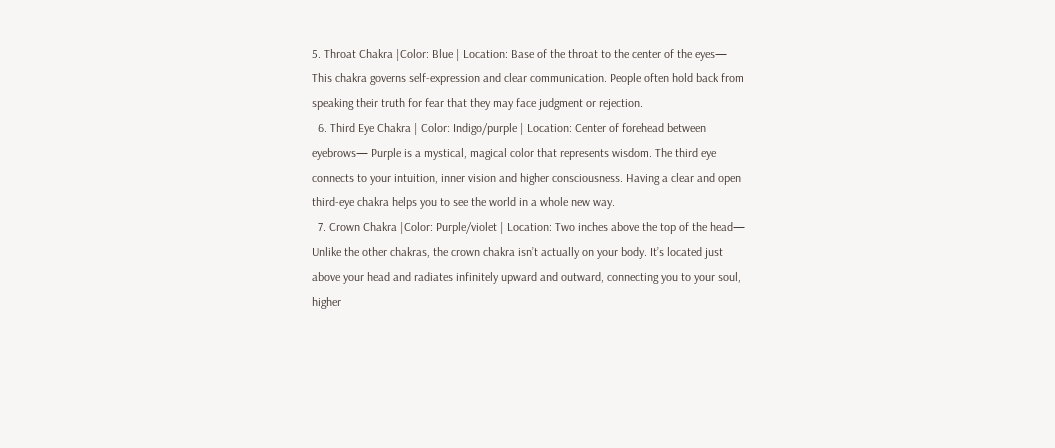5. Throat Chakra |Color: Blue | Location: Base of the throat to the center of the eyes— This chakra governs self-expression and clear communication. People often hold back from speaking their truth for fear that they may face judgment or rejection.
  6. Third Eye Chakra | Color: Indigo/purple | Location: Center of forehead between eyebrows— Purple is a mystical, magical color that represents wisdom. The third eye connects to your intuition, inner vision and higher consciousness. Having a clear and open third-eye chakra helps you to see the world in a whole new way.
  7. Crown Chakra |Color: Purple/violet | Location: Two inches above the top of the head— Unlike the other chakras, the crown chakra isn’t actually on your body. It’s located just above your head and radiates infinitely upward and outward, connecting you to your soul, higher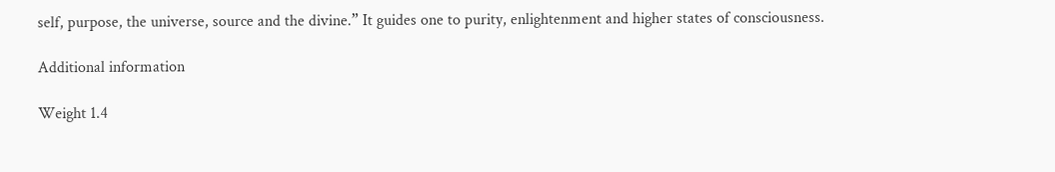self, purpose, the universe, source and the divine.” It guides one to purity, enlightenment and higher states of consciousness.

Additional information

Weight 1.4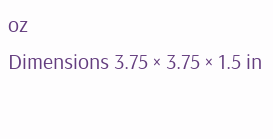oz
Dimensions 3.75 × 3.75 × 1.5 in